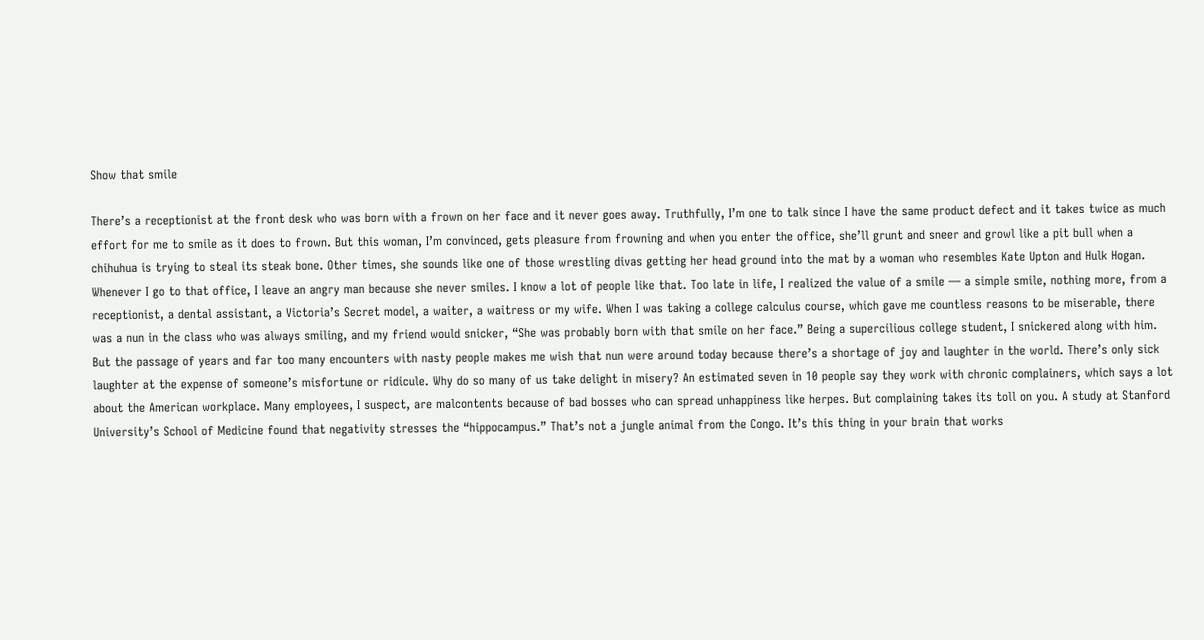Show that smile

There’s a receptionist at the front desk who was born with a frown on her face and it never goes away. Truthfully, I’m one to talk since I have the same product defect and it takes twice as much effort for me to smile as it does to frown. But this woman, I’m convinced, gets pleasure from frowning and when you enter the office, she’ll grunt and sneer and growl like a pit bull when a chihuhua is trying to steal its steak bone. Other times, she sounds like one of those wrestling divas getting her head ground into the mat by a woman who resembles Kate Upton and Hulk Hogan. Whenever I go to that office, I leave an angry man because she never smiles. I know a lot of people like that. Too late in life, I realized the value of a smile — a simple smile, nothing more, from a receptionist, a dental assistant, a Victoria’s Secret model, a waiter, a waitress or my wife. When I was taking a college calculus course, which gave me countless reasons to be miserable, there was a nun in the class who was always smiling, and my friend would snicker, “She was probably born with that smile on her face.” Being a supercilious college student, I snickered along with him. But the passage of years and far too many encounters with nasty people makes me wish that nun were around today because there’s a shortage of joy and laughter in the world. There’s only sick laughter at the expense of someone’s misfortune or ridicule. Why do so many of us take delight in misery? An estimated seven in 10 people say they work with chronic complainers, which says a lot about the American workplace. Many employees, I suspect, are malcontents because of bad bosses who can spread unhappiness like herpes. But complaining takes its toll on you. A study at Stanford University’s School of Medicine found that negativity stresses the “hippocampus.” That’s not a jungle animal from the Congo. It’s this thing in your brain that works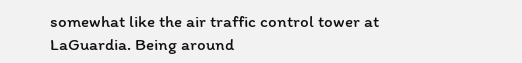somewhat like the air traffic control tower at LaGuardia. Being around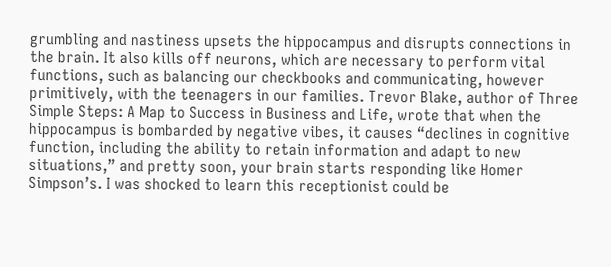grumbling and nastiness upsets the hippocampus and disrupts connections in the brain. It also kills off neurons, which are necessary to perform vital functions, such as balancing our checkbooks and communicating, however primitively, with the teenagers in our families. Trevor Blake, author of Three Simple Steps: A Map to Success in Business and Life, wrote that when the hippocampus is bombarded by negative vibes, it causes “declines in cognitive function, including the ability to retain information and adapt to new situations,” and pretty soon, your brain starts responding like Homer Simpson’s. I was shocked to learn this receptionist could be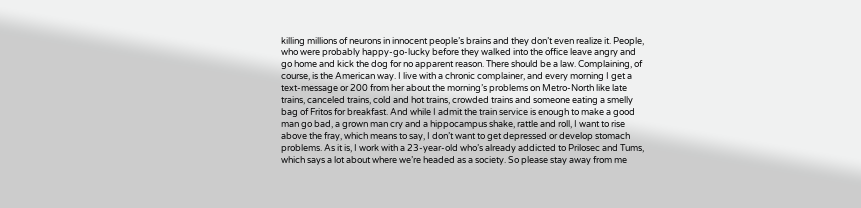killing millions of neurons in innocent people’s brains and they don’t even realize it. People, who were probably happy-go-lucky before they walked into the office leave angry and go home and kick the dog for no apparent reason. There should be a law. Complaining, of course, is the American way. I live with a chronic complainer, and every morning I get a text-message or 200 from her about the morning’s problems on Metro-North like late trains, canceled trains, cold and hot trains, crowded trains and someone eating a smelly bag of Fritos for breakfast. And while I admit the train service is enough to make a good man go bad, a grown man cry and a hippocampus shake, rattle and roll, I want to rise above the fray, which means to say, I don’t want to get depressed or develop stomach problems. As it is, I work with a 23-year-old who’s already addicted to Prilosec and Tums, which says a lot about where we’re headed as a society. So please stay away from me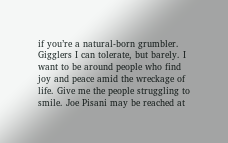if you’re a natural-born grumbler. Gigglers I can tolerate, but barely. I want to be around people who find joy and peace amid the wreckage of life. Give me the people struggling to smile. Joe Pisani may be reached at